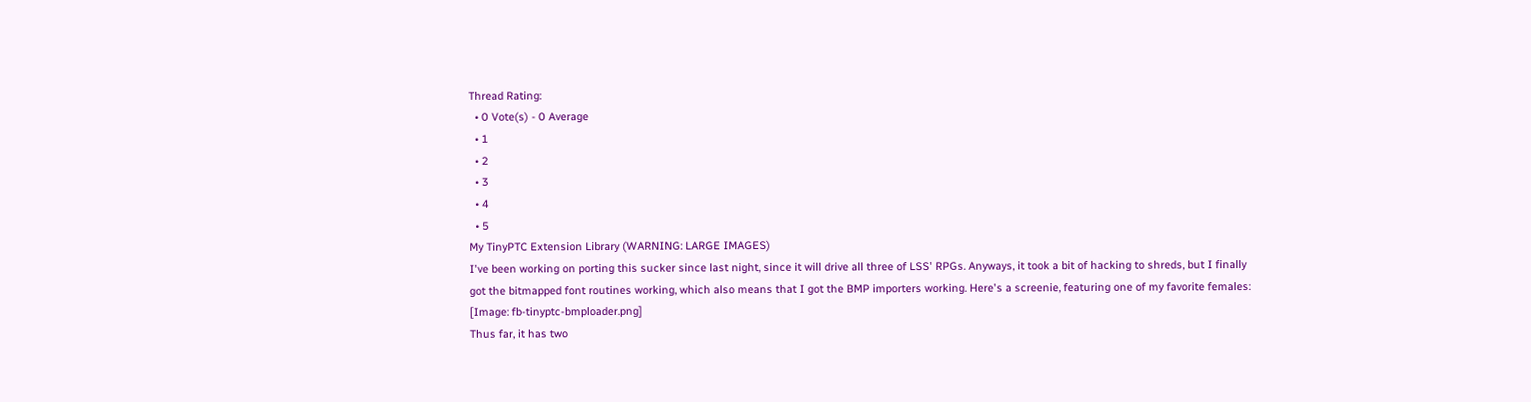Thread Rating:
  • 0 Vote(s) - 0 Average
  • 1
  • 2
  • 3
  • 4
  • 5
My TinyPTC Extension Library (WARNING: LARGE IMAGES)
I've been working on porting this sucker since last night, since it will drive all three of LSS' RPGs. Anyways, it took a bit of hacking to shreds, but I finally got the bitmapped font routines working, which also means that I got the BMP importers working. Here's a screenie, featuring one of my favorite females:
[Image: fb-tinyptc-bmploader.png]
Thus far, it has two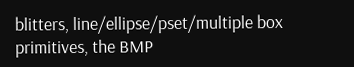blitters, line/ellipse/pset/multiple box primitives, the BMP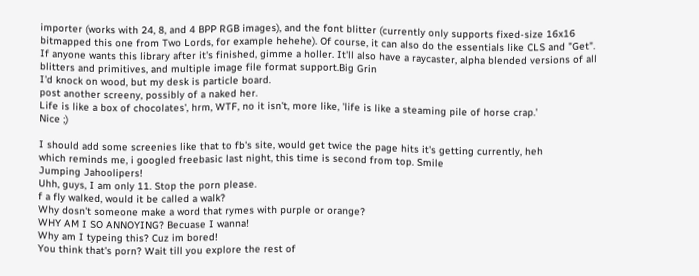importer (works with 24, 8, and 4 BPP RGB images), and the font blitter (currently only supports fixed-size 16x16 bitmapped this one from Two Lords, for example hehehe). Of course, it can also do the essentials like CLS and "Get". If anyone wants this library after it's finished, gimme a holler. It'll also have a raycaster, alpha blended versions of all blitters and primitives, and multiple image file format support.Big Grin
I'd knock on wood, but my desk is particle board.
post another screeny, possibly of a naked her.
Life is like a box of chocolates', hrm, WTF, no it isn't, more like, 'life is like a steaming pile of horse crap.'
Nice ;)

I should add some screenies like that to fb's site, would get twice the page hits it's getting currently, heh
which reminds me, i googled freebasic last night, this time is second from top. Smile
Jumping Jahoolipers!
Uhh, guys, I am only 11. Stop the porn please.
f a fly walked, would it be called a walk?
Why dosn't someone make a word that rymes with purple or orange?
WHY AM I SO ANNOYING? Becuase I wanna!
Why am I typeing this? Cuz im bored!
You think that's porn? Wait till you explore the rest of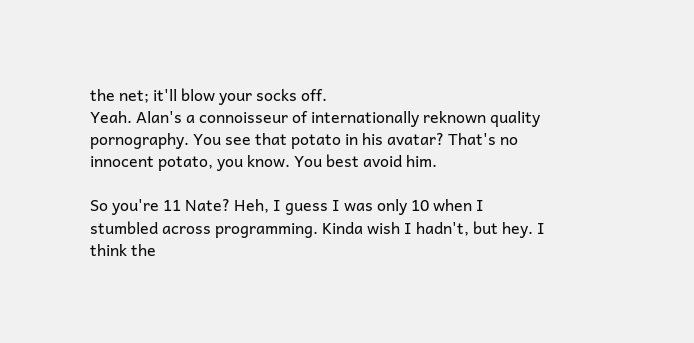the net; it'll blow your socks off.
Yeah. Alan's a connoisseur of internationally reknown quality pornography. You see that potato in his avatar? That's no innocent potato, you know. You best avoid him.

So you're 11 Nate? Heh, I guess I was only 10 when I stumbled across programming. Kinda wish I hadn't, but hey. I think the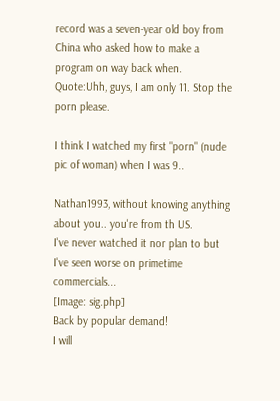record was a seven-year old boy from China who asked how to make a program on way back when.
Quote:Uhh, guys, I am only 11. Stop the porn please.

I think I watched my first "porn" (nude pic of woman) when I was 9..

Nathan1993, without knowing anything about you.. you're from th US.
I've never watched it nor plan to but I've seen worse on primetime commercials...
[Image: sig.php]
Back by popular demand!
I will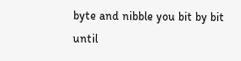byte and nibble you bit by bit until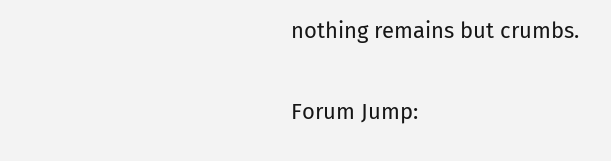nothing remains but crumbs.

Forum Jump: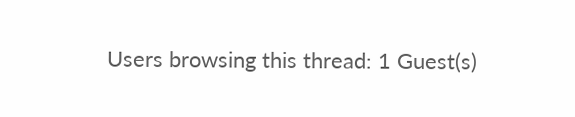Users browsing this thread: 1 Guest(s)